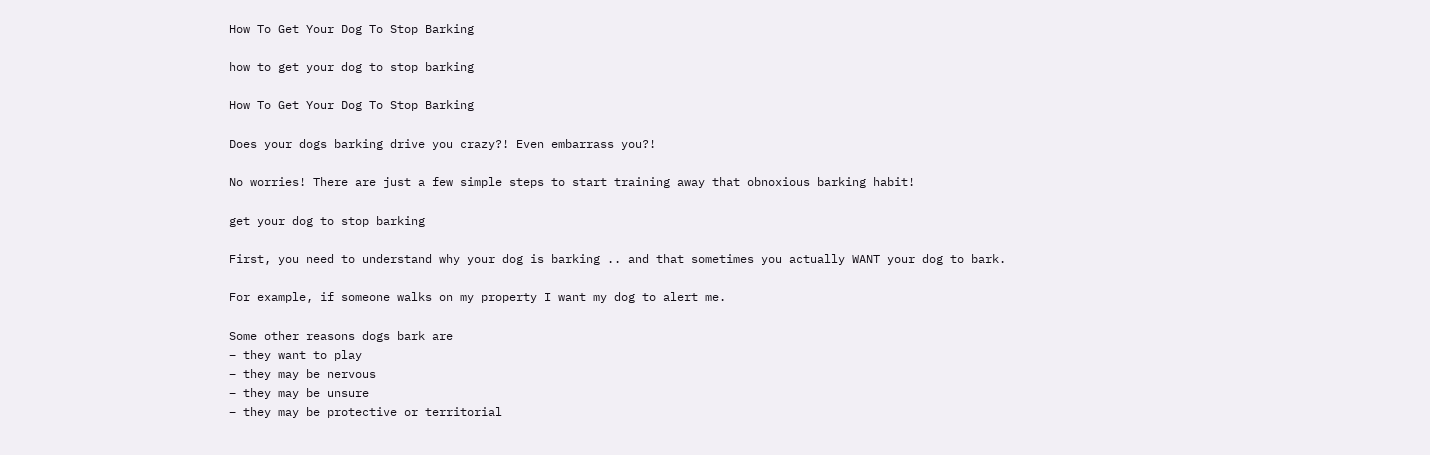How To Get Your Dog To Stop Barking

how to get your dog to stop barking

How To Get Your Dog To Stop Barking

Does your dogs barking drive you crazy?! Even embarrass you?!

No worries! There are just a few simple steps to start training away that obnoxious barking habit!

get your dog to stop barking

First, you need to understand why your dog is barking .. and that sometimes you actually WANT your dog to bark.

For example, if someone walks on my property I want my dog to alert me.

Some other reasons dogs bark are
– they want to play
– they may be nervous
– they may be unsure
– they may be protective or territorial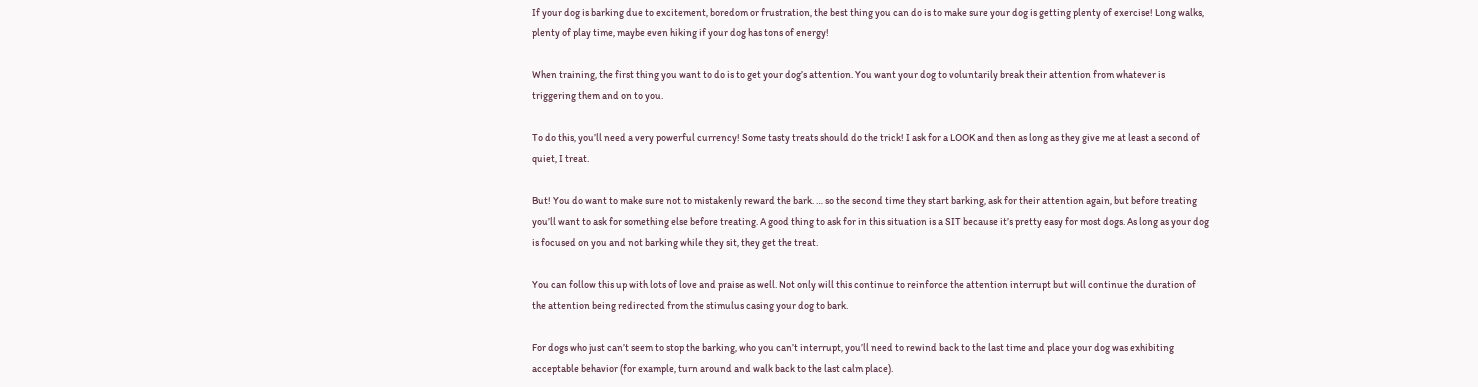If your dog is barking due to excitement, boredom or frustration, the best thing you can do is to make sure your dog is getting plenty of exercise! Long walks, plenty of play time, maybe even hiking if your dog has tons of energy!

When training, the first thing you want to do is to get your dog’s attention. You want your dog to voluntarily break their attention from whatever is triggering them and on to you.

To do this, you’ll need a very powerful currency! Some tasty treats should do the trick! I ask for a LOOK and then as long as they give me at least a second of quiet, I treat.

But! You do want to make sure not to mistakenly reward the bark. … so the second time they start barking, ask for their attention again, but before treating you’ll want to ask for something else before treating. A good thing to ask for in this situation is a SIT because it’s pretty easy for most dogs. As long as your dog is focused on you and not barking while they sit, they get the treat.

You can follow this up with lots of love and praise as well. Not only will this continue to reinforce the attention interrupt but will continue the duration of the attention being redirected from the stimulus casing your dog to bark.

For dogs who just can’t seem to stop the barking, who you can’t interrupt, you’ll need to rewind back to the last time and place your dog was exhibiting acceptable behavior (for example, turn around and walk back to the last calm place).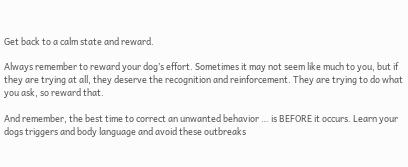Get back to a calm state and reward.

Always remember to reward your dog’s effort. Sometimes it may not seem like much to you, but if they are trying at all, they deserve the recognition and reinforcement. They are trying to do what you ask, so reward that.

And remember, the best time to correct an unwanted behavior … is BEFORE it occurs. Learn your dogs triggers and body language and avoid these outbreaks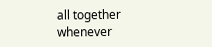all together whenever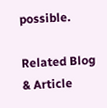possible.

Related Blog & Article